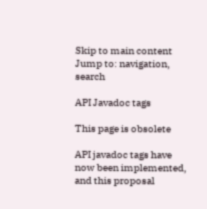Skip to main content
Jump to: navigation, search

API Javadoc tags

This page is obsolete

API javadoc tags have now been implemented, and this proposal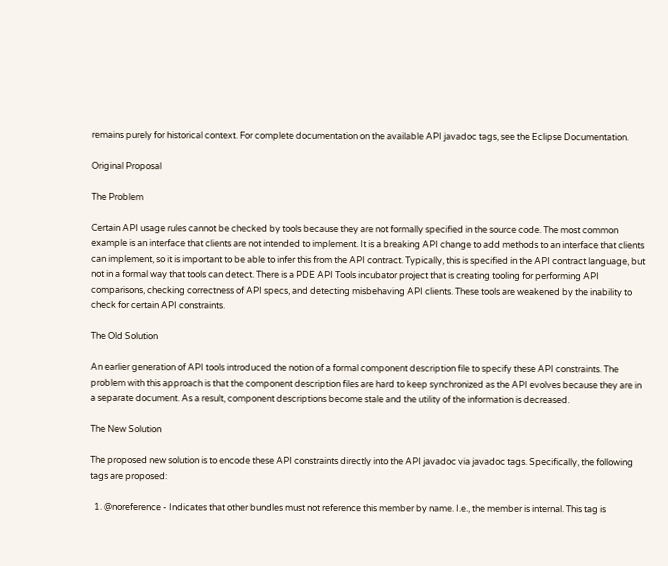remains purely for historical context. For complete documentation on the available API javadoc tags, see the Eclipse Documentation.

Original Proposal

The Problem

Certain API usage rules cannot be checked by tools because they are not formally specified in the source code. The most common example is an interface that clients are not intended to implement. It is a breaking API change to add methods to an interface that clients can implement, so it is important to be able to infer this from the API contract. Typically, this is specified in the API contract language, but not in a formal way that tools can detect. There is a PDE API Tools incubator project that is creating tooling for performing API comparisons, checking correctness of API specs, and detecting misbehaving API clients. These tools are weakened by the inability to check for certain API constraints.

The Old Solution

An earlier generation of API tools introduced the notion of a formal component description file to specify these API constraints. The problem with this approach is that the component description files are hard to keep synchronized as the API evolves because they are in a separate document. As a result, component descriptions become stale and the utility of the information is decreased.

The New Solution

The proposed new solution is to encode these API constraints directly into the API javadoc via javadoc tags. Specifically, the following tags are proposed:

  1. @noreference - Indicates that other bundles must not reference this member by name. I.e., the member is internal. This tag is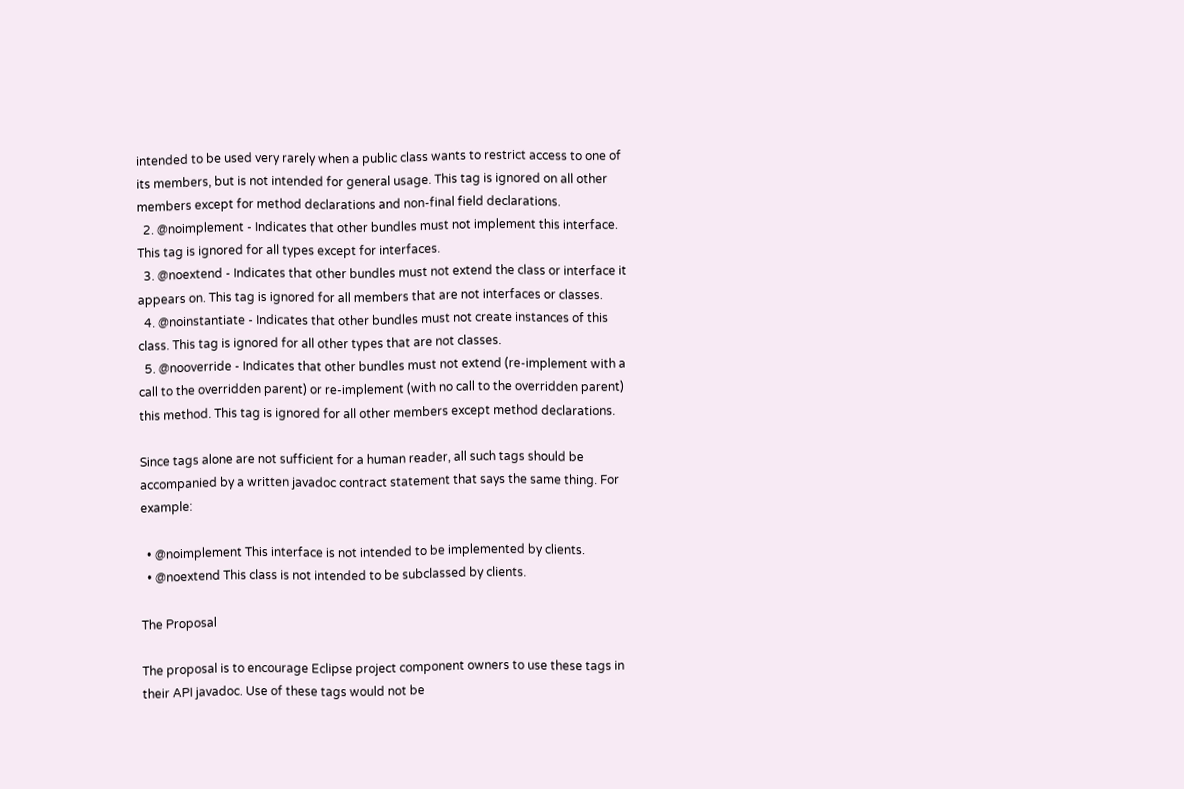intended to be used very rarely when a public class wants to restrict access to one of its members, but is not intended for general usage. This tag is ignored on all other members except for method declarations and non-final field declarations.
  2. @noimplement - Indicates that other bundles must not implement this interface. This tag is ignored for all types except for interfaces.
  3. @noextend - Indicates that other bundles must not extend the class or interface it appears on. This tag is ignored for all members that are not interfaces or classes.
  4. @noinstantiate - Indicates that other bundles must not create instances of this class. This tag is ignored for all other types that are not classes.
  5. @nooverride - Indicates that other bundles must not extend (re-implement with a call to the overridden parent) or re-implement (with no call to the overridden parent) this method. This tag is ignored for all other members except method declarations.

Since tags alone are not sufficient for a human reader, all such tags should be accompanied by a written javadoc contract statement that says the same thing. For example:

  • @noimplement This interface is not intended to be implemented by clients.
  • @noextend This class is not intended to be subclassed by clients.

The Proposal

The proposal is to encourage Eclipse project component owners to use these tags in their API javadoc. Use of these tags would not be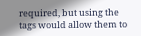required, but using the tags would allow them to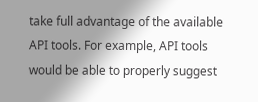take full advantage of the available API tools. For example, API tools would be able to properly suggest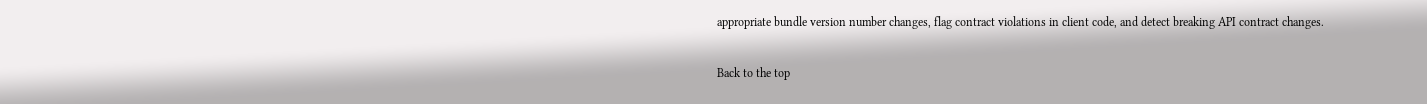appropriate bundle version number changes, flag contract violations in client code, and detect breaking API contract changes.

Back to the top